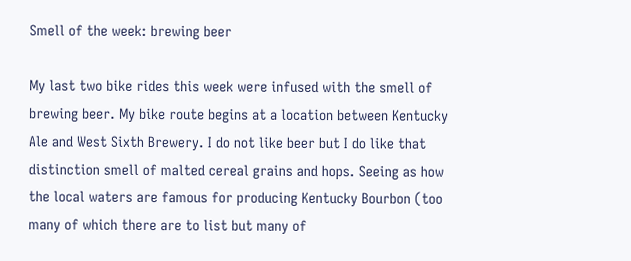Smell of the week: brewing beer

My last two bike rides this week were infused with the smell of brewing beer. My bike route begins at a location between Kentucky Ale and West Sixth Brewery. I do not like beer but I do like that distinction smell of malted cereal grains and hops. Seeing as how the local waters are famous for producing Kentucky Bourbon (too many of which there are to list but many of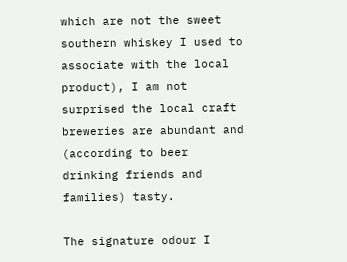which are not the sweet southern whiskey I used to associate with the local product), I am not surprised the local craft breweries are abundant and (according to beer drinking friends and families) tasty.

The signature odour I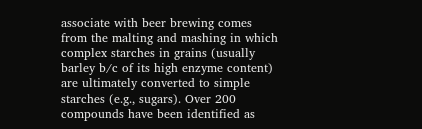associate with beer brewing comes from the malting and mashing in which  complex starches in grains (usually barley b/c of its high enzyme content) are ultimately converted to simple starches (e.g., sugars). Over 200 compounds have been identified as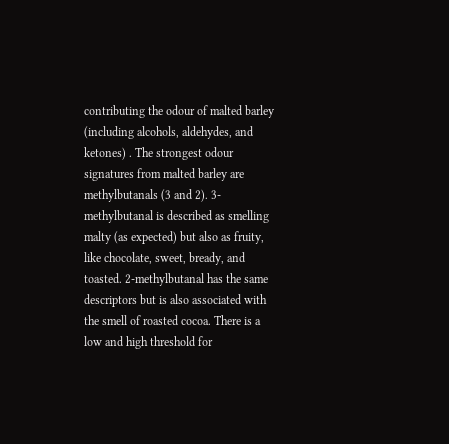contributing the odour of malted barley (including alcohols, aldehydes, and ketones) . The strongest odour signatures from malted barley are methylbutanals (3 and 2). 3-methylbutanal is described as smelling malty (as expected) but also as fruity, like chocolate, sweet, bready, and toasted. 2-methylbutanal has the same descriptors but is also associated with the smell of roasted cocoa. There is a low and high threshold for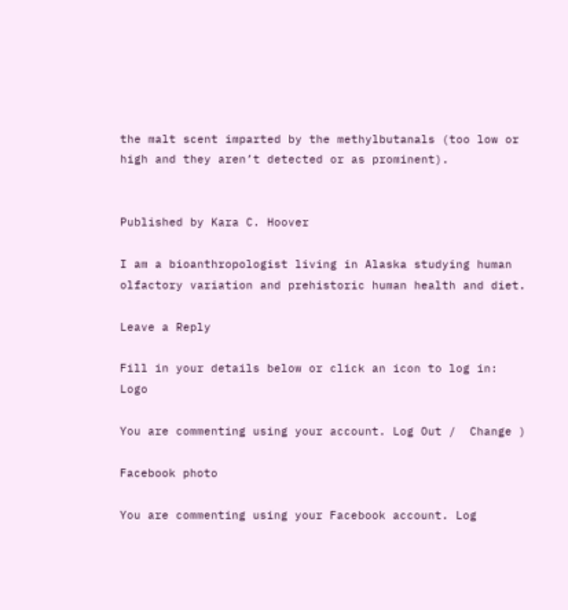the malt scent imparted by the methylbutanals (too low or high and they aren’t detected or as prominent).


Published by Kara C. Hoover

I am a bioanthropologist living in Alaska studying human olfactory variation and prehistoric human health and diet.

Leave a Reply

Fill in your details below or click an icon to log in: Logo

You are commenting using your account. Log Out /  Change )

Facebook photo

You are commenting using your Facebook account. Log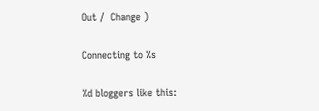Out /  Change )

Connecting to %s

%d bloggers like this: